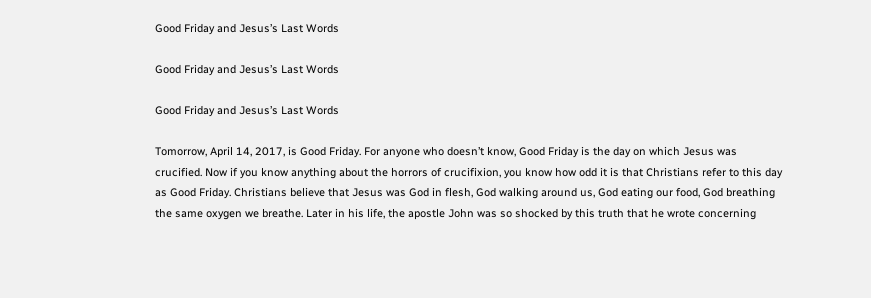Good Friday and Jesus’s Last Words

Good Friday and Jesus’s Last Words

Good Friday and Jesus’s Last Words

Tomorrow, April 14, 2017, is Good Friday. For anyone who doesn’t know, Good Friday is the day on which Jesus was crucified. Now if you know anything about the horrors of crucifixion, you know how odd it is that Christians refer to this day as Good Friday. Christians believe that Jesus was God in flesh, God walking around us, God eating our food, God breathing the same oxygen we breathe. Later in his life, the apostle John was so shocked by this truth that he wrote concerning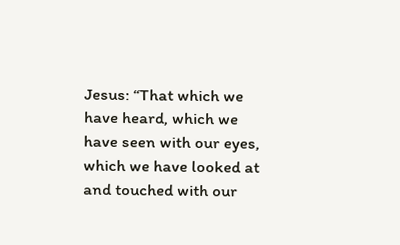Jesus: “That which we have heard, which we have seen with our eyes, which we have looked at and touched with our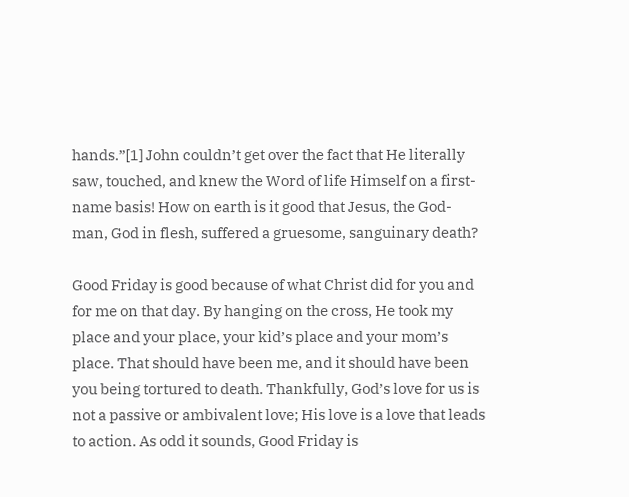hands.”[1] John couldn’t get over the fact that He literally saw, touched, and knew the Word of life Himself on a first-name basis! How on earth is it good that Jesus, the God-man, God in flesh, suffered a gruesome, sanguinary death?

Good Friday is good because of what Christ did for you and for me on that day. By hanging on the cross, He took my place and your place, your kid’s place and your mom’s place. That should have been me, and it should have been you being tortured to death. Thankfully, God’s love for us is not a passive or ambivalent love; His love is a love that leads to action. As odd it sounds, Good Friday is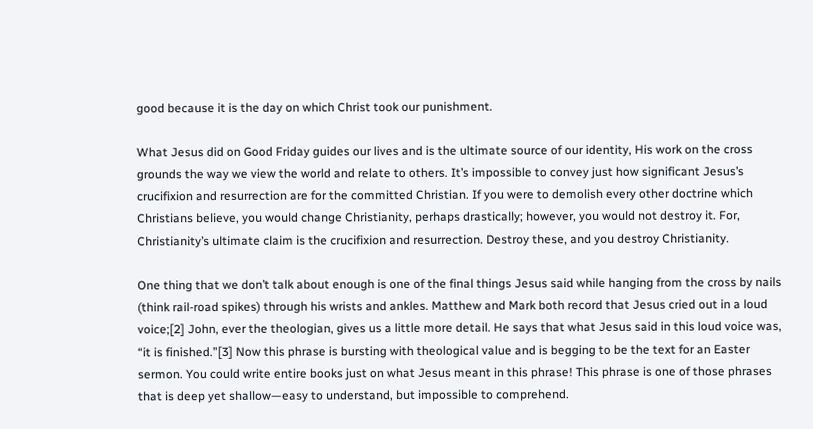good because it is the day on which Christ took our punishment.

What Jesus did on Good Friday guides our lives and is the ultimate source of our identity, His work on the cross grounds the way we view the world and relate to others. It’s impossible to convey just how significant Jesus’s crucifixion and resurrection are for the committed Christian. If you were to demolish every other doctrine which Christians believe, you would change Christianity, perhaps drastically; however, you would not destroy it. For, Christianity’s ultimate claim is the crucifixion and resurrection. Destroy these, and you destroy Christianity.

One thing that we don’t talk about enough is one of the final things Jesus said while hanging from the cross by nails (think rail-road spikes) through his wrists and ankles. Matthew and Mark both record that Jesus cried out in a loud voice;[2] John, ever the theologian, gives us a little more detail. He says that what Jesus said in this loud voice was, “it is finished.”[3] Now this phrase is bursting with theological value and is begging to be the text for an Easter sermon. You could write entire books just on what Jesus meant in this phrase! This phrase is one of those phrases that is deep yet shallow—easy to understand, but impossible to comprehend.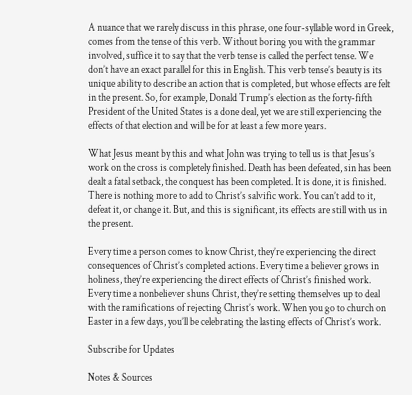A nuance that we rarely discuss in this phrase, one four-syllable word in Greek, comes from the tense of this verb. Without boring you with the grammar involved, suffice it to say that the verb tense is called the perfect tense. We don’t have an exact parallel for this in English. This verb tense’s beauty is its unique ability to describe an action that is completed, but whose effects are felt in the present. So, for example, Donald Trump’s election as the forty-fifth President of the United States is a done deal, yet we are still experiencing the effects of that election and will be for at least a few more years.

What Jesus meant by this and what John was trying to tell us is that Jesus’s work on the cross is completely finished. Death has been defeated, sin has been dealt a fatal setback, the conquest has been completed. It is done, it is finished. There is nothing more to add to Christ’s salvific work. You can’t add to it, defeat it, or change it. But, and this is significant, its effects are still with us in the present.

Every time a person comes to know Christ, they’re experiencing the direct consequences of Christ’s completed actions. Every time a believer grows in holiness, they’re experiencing the direct effects of Christ’s finished work. Every time a nonbeliever shuns Christ, they’re setting themselves up to deal with the ramifications of rejecting Christ’s work. When you go to church on Easter in a few days, you’ll be celebrating the lasting effects of Christ’s work.

Subscribe for Updates

Notes & Sources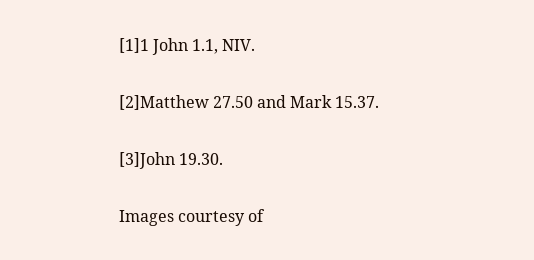[1]1 John 1.1, NIV.

[2]Matthew 27.50 and Mark 15.37.

[3]John 19.30.

Images courtesy of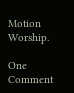Motion Worship.

One Comment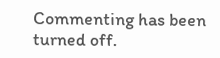Commenting has been turned off.